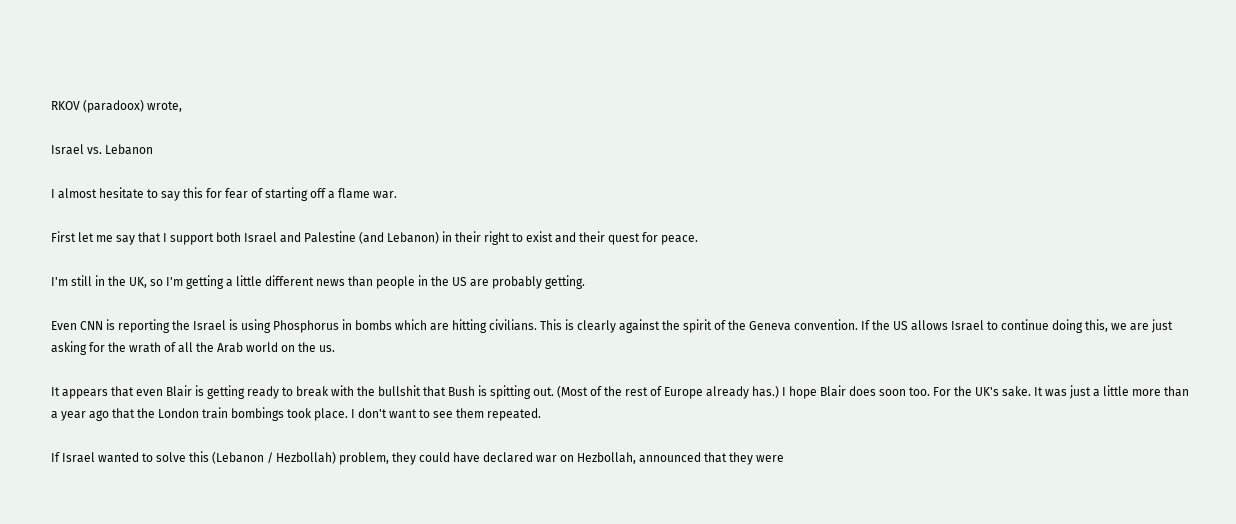RKOV (paradoox) wrote,

Israel vs. Lebanon

I almost hesitate to say this for fear of starting off a flame war.

First let me say that I support both Israel and Palestine (and Lebanon) in their right to exist and their quest for peace.

I'm still in the UK, so I'm getting a little different news than people in the US are probably getting.

Even CNN is reporting the Israel is using Phosphorus in bombs which are hitting civilians. This is clearly against the spirit of the Geneva convention. If the US allows Israel to continue doing this, we are just asking for the wrath of all the Arab world on the us.

It appears that even Blair is getting ready to break with the bullshit that Bush is spitting out. (Most of the rest of Europe already has.) I hope Blair does soon too. For the UK's sake. It was just a little more than a year ago that the London train bombings took place. I don't want to see them repeated.

If Israel wanted to solve this (Lebanon / Hezbollah) problem, they could have declared war on Hezbollah, announced that they were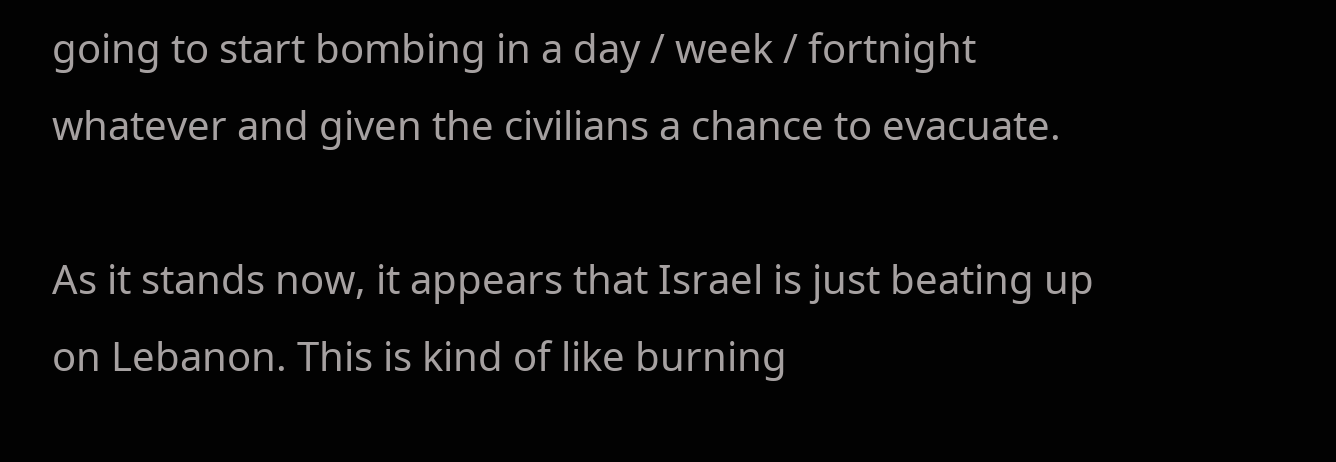going to start bombing in a day / week / fortnight whatever and given the civilians a chance to evacuate.

As it stands now, it appears that Israel is just beating up on Lebanon. This is kind of like burning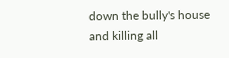down the bully's house and killing all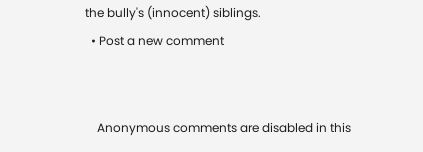the bully's (innocent) siblings.
  • Post a new comment


    Anonymous comments are disabled in this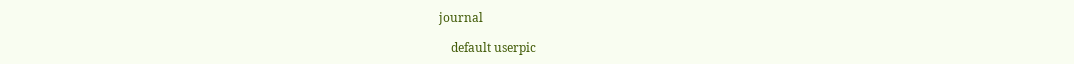journal

    default userpic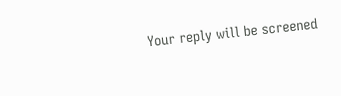Your reply will be screened